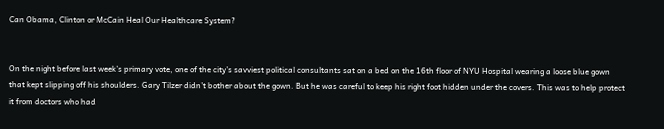Can Obama, Clinton or McCain Heal Our Healthcare System?


On the night before last week’s primary vote, one of the city’s savviest political consultants sat on a bed on the 16th floor of NYU Hospital wearing a loose blue gown that kept slipping off his shoulders. Gary Tilzer didn’t bother about the gown. But he was careful to keep his right foot hidden under the covers. This was to help protect it from doctors who had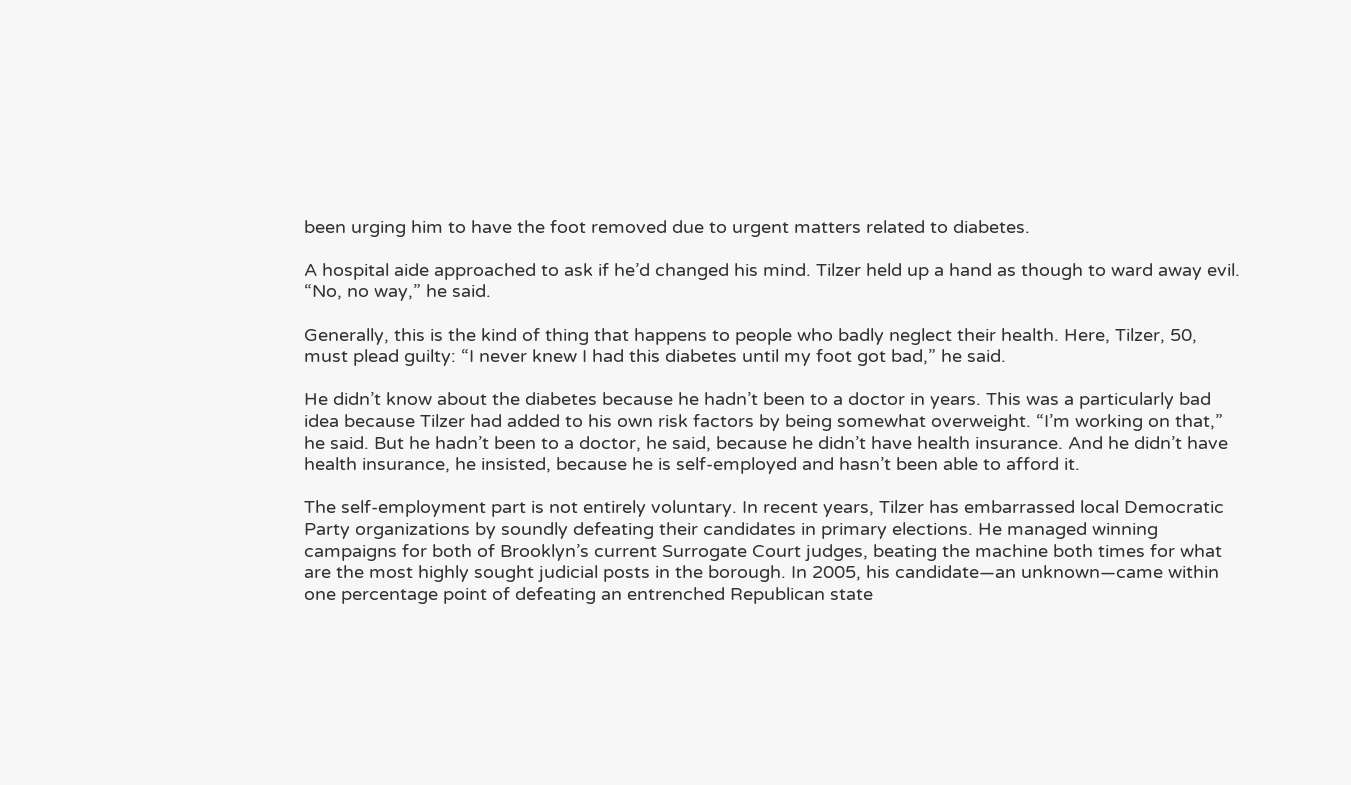been urging him to have the foot removed due to urgent matters related to diabetes.

A hospital aide approached to ask if he’d changed his mind. Tilzer held up a hand as though to ward away evil. “No, no way,” he said.

Generally, this is the kind of thing that happens to people who badly neglect their health. Here, Tilzer, 50, must plead guilty: “I never knew I had this diabetes until my foot got bad,” he said.

He didn’t know about the diabetes because he hadn’t been to a doctor in years. This was a particularly bad idea because Tilzer had added to his own risk factors by being somewhat overweight. “I’m working on that,” he said. But he hadn’t been to a doctor, he said, because he didn’t have health insurance. And he didn’t have health insurance, he insisted, because he is self-employed and hasn’t been able to afford it.

The self-employment part is not entirely voluntary. In recent years, Tilzer has embarrassed local Democratic Party organizations by soundly defeating their candidates in primary elections. He managed winning campaigns for both of Brooklyn’s current Surrogate Court judges, beating the machine both times for what are the most highly sought judicial posts in the borough. In 2005, his candidate—an unknown—came within one percentage point of defeating an entrenched Republican state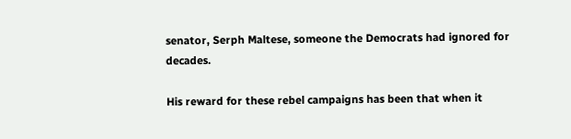senator, Serph Maltese, someone the Democrats had ignored for decades.

His reward for these rebel campaigns has been that when it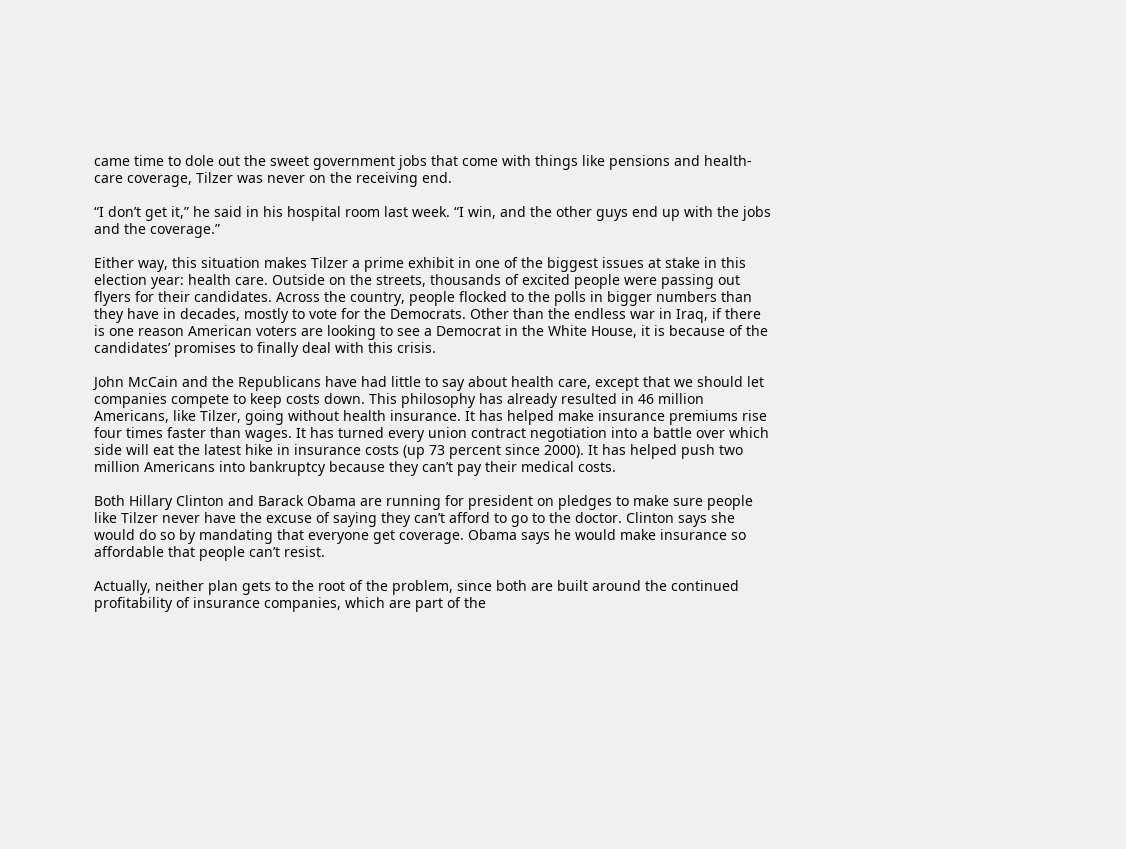came time to dole out the sweet government jobs that come with things like pensions and health-care coverage, Tilzer was never on the receiving end.

“I don’t get it,” he said in his hospital room last week. “I win, and the other guys end up with the jobs and the coverage.”

Either way, this situation makes Tilzer a prime exhibit in one of the biggest issues at stake in this election year: health care. Outside on the streets, thousands of excited people were passing out flyers for their candidates. Across the country, people flocked to the polls in bigger numbers than they have in decades, mostly to vote for the Democrats. Other than the endless war in Iraq, if there is one reason American voters are looking to see a Democrat in the White House, it is because of the candidates’ promises to finally deal with this crisis.

John McCain and the Republicans have had little to say about health care, except that we should let companies compete to keep costs down. This philosophy has already resulted in 46 million Americans, like Tilzer, going without health insurance. It has helped make insurance premiums rise four times faster than wages. It has turned every union contract negotiation into a battle over which side will eat the latest hike in insurance costs (up 73 percent since 2000). It has helped push two million Americans into bankruptcy because they can’t pay their medical costs.

Both Hillary Clinton and Barack Obama are running for president on pledges to make sure people like Tilzer never have the excuse of saying they can’t afford to go to the doctor. Clinton says she would do so by mandating that everyone get coverage. Obama says he would make insurance so affordable that people can’t resist.

Actually, neither plan gets to the root of the problem, since both are built around the continued profitability of insurance companies, which are part of the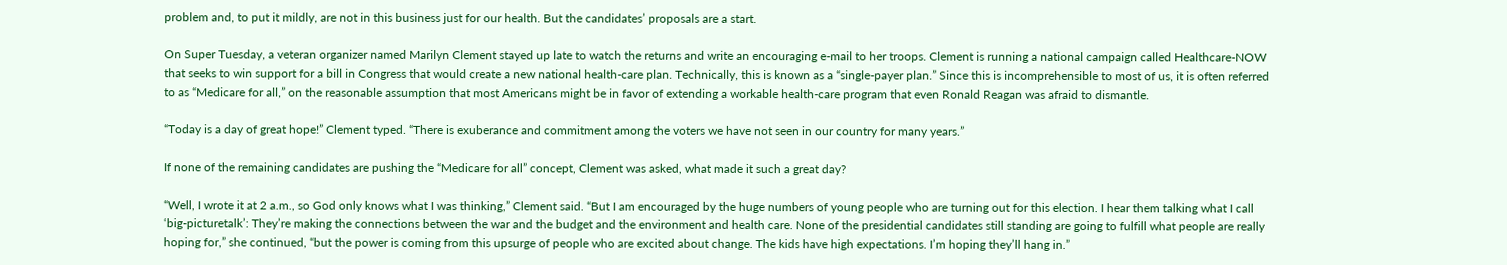problem and, to put it mildly, are not in this business just for our health. But the candidates’ proposals are a start.

On Super Tuesday, a veteran organizer named Marilyn Clement stayed up late to watch the returns and write an encouraging e-mail to her troops. Clement is running a national campaign called Healthcare-NOW that seeks to win support for a bill in Congress that would create a new national health-care plan. Technically, this is known as a “single-payer plan.” Since this is incomprehensible to most of us, it is often referred to as “Medicare for all,” on the reasonable assumption that most Americans might be in favor of extending a workable health-care program that even Ronald Reagan was afraid to dismantle.

“Today is a day of great hope!” Clement typed. “There is exuberance and commitment among the voters we have not seen in our country for many years.”

If none of the remaining candidates are pushing the “Medicare for all” concept, Clement was asked, what made it such a great day?

“Well, I wrote it at 2 a.m., so God only knows what I was thinking,” Clement said. “But I am encouraged by the huge numbers of young people who are turning out for this election. I hear them talking what I call ‘big-picturetalk’: They’re making the connections between the war and the budget and the environment and health care. None of the presidential candidates still standing are going to fulfill what people are really hoping for,” she continued, “but the power is coming from this upsurge of people who are excited about change. The kids have high expectations. I’m hoping they’ll hang in.”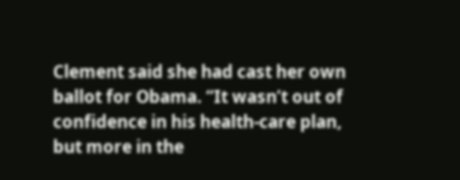Clement said she had cast her own ballot for Obama. “It wasn’t out of confidence in his health-care plan, but more in the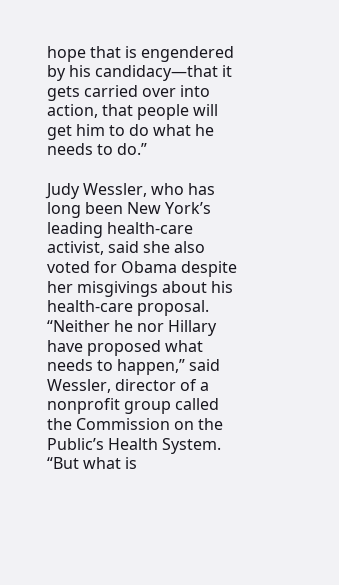hope that is engendered by his candidacy—that it gets carried over into action, that people will get him to do what he needs to do.”

Judy Wessler, who has long been New York’s leading health-care activist, said she also voted for Obama despite her misgivings about his health-care proposal. “Neither he nor Hillary have proposed what needs to happen,” said Wessler, director of a nonprofit group called the Commission on the Public’s Health System. “But what is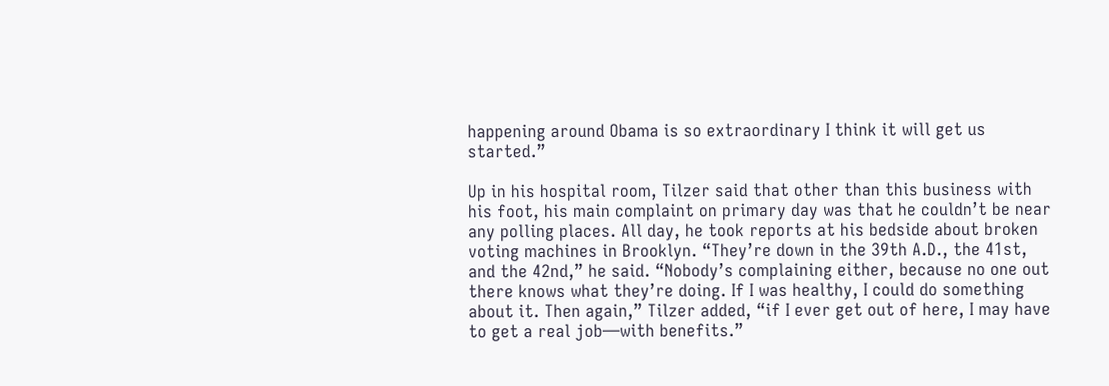happening around Obama is so extraordinary I think it will get us started.”

Up in his hospital room, Tilzer said that other than this business with his foot, his main complaint on primary day was that he couldn’t be near any polling places. All day, he took reports at his bedside about broken voting machines in Brooklyn. “They’re down in the 39th A.D., the 41st, and the 42nd,” he said. “Nobody’s complaining either, because no one out there knows what they’re doing. If I was healthy, I could do something about it. Then again,” Tilzer added, “if I ever get out of here, I may have to get a real job—with benefits.”